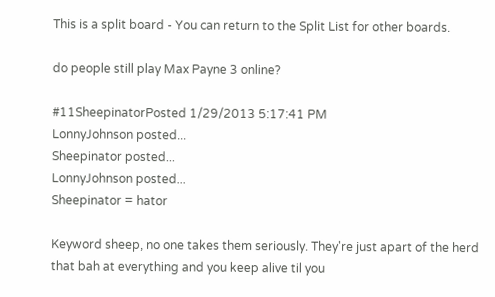This is a split board - You can return to the Split List for other boards.

do people still play Max Payne 3 online?

#11SheepinatorPosted 1/29/2013 5:17:41 PM
LonnyJohnson posted...
Sheepinator posted...
LonnyJohnson posted...
Sheepinator = hator

Keyword sheep, no one takes them seriously. They're just apart of the herd that bah at everything and you keep alive til you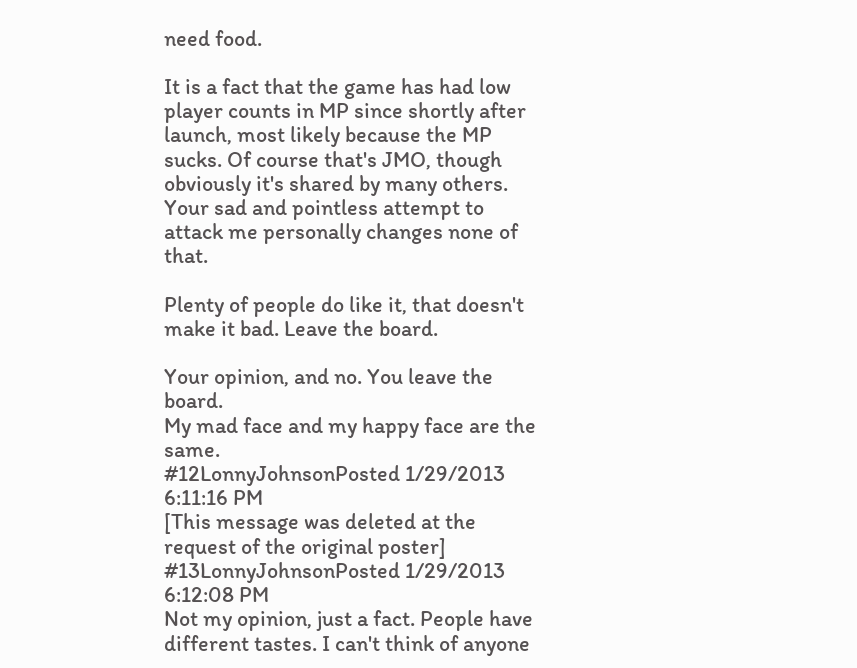need food.

It is a fact that the game has had low player counts in MP since shortly after launch, most likely because the MP sucks. Of course that's JMO, though obviously it's shared by many others. Your sad and pointless attempt to attack me personally changes none of that.

Plenty of people do like it, that doesn't make it bad. Leave the board.

Your opinion, and no. You leave the board.
My mad face and my happy face are the same.
#12LonnyJohnsonPosted 1/29/2013 6:11:16 PM
[This message was deleted at the request of the original poster]
#13LonnyJohnsonPosted 1/29/2013 6:12:08 PM
Not my opinion, just a fact. People have different tastes. I can't think of anyone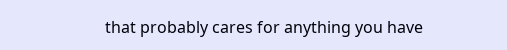that probably cares for anything you have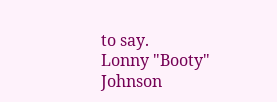to say.
Lonny "Booty" Johnson